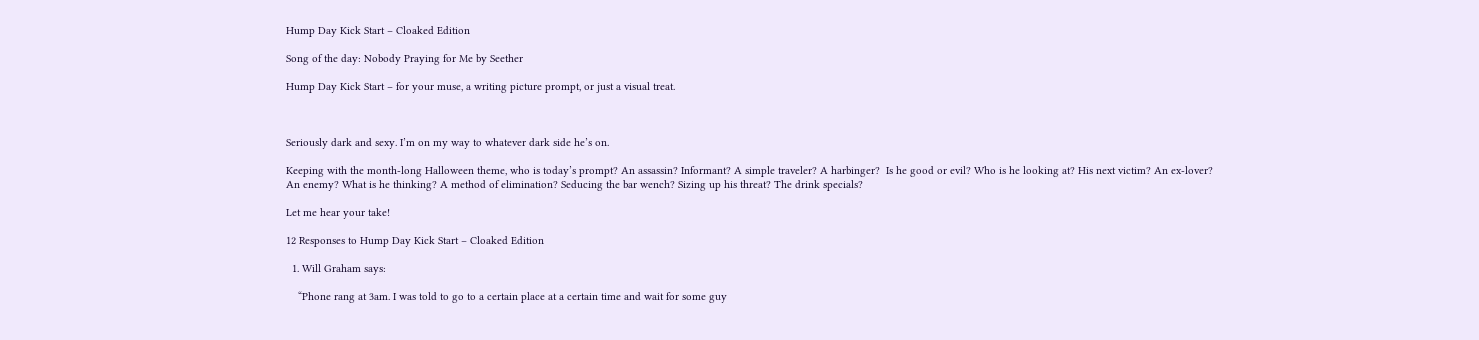Hump Day Kick Start – Cloaked Edition

Song of the day: Nobody Praying for Me by Seether

Hump Day Kick Start – for your muse, a writing picture prompt, or just a visual treat.



Seriously dark and sexy. I’m on my way to whatever dark side he’s on.

Keeping with the month-long Halloween theme, who is today’s prompt? An assassin? Informant? A simple traveler? A harbinger?  Is he good or evil? Who is he looking at? His next victim? An ex-lover? An enemy? What is he thinking? A method of elimination? Seducing the bar wench? Sizing up his threat? The drink specials?

Let me hear your take!

12 Responses to Hump Day Kick Start – Cloaked Edition

  1. Will Graham says:

    “Phone rang at 3am. I was told to go to a certain place at a certain time and wait for some guy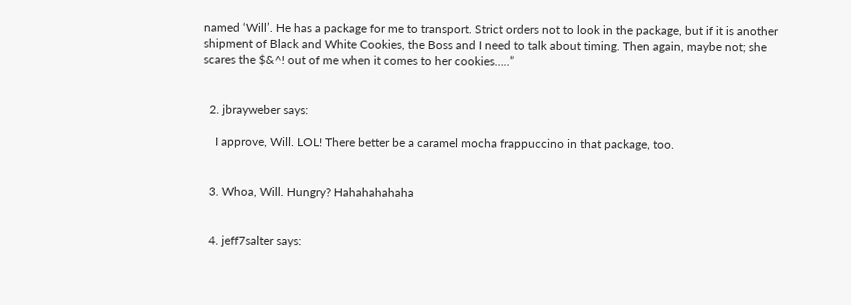named ‘Will’. He has a package for me to transport. Strict orders not to look in the package, but if it is another shipment of Black and White Cookies, the Boss and I need to talk about timing. Then again, maybe not; she scares the $&^! out of me when it comes to her cookies…..”


  2. jbrayweber says:

    I approve, Will. LOL! There better be a caramel mocha frappuccino in that package, too.


  3. Whoa, Will. Hungry? Hahahahahaha


  4. jeff7salter says: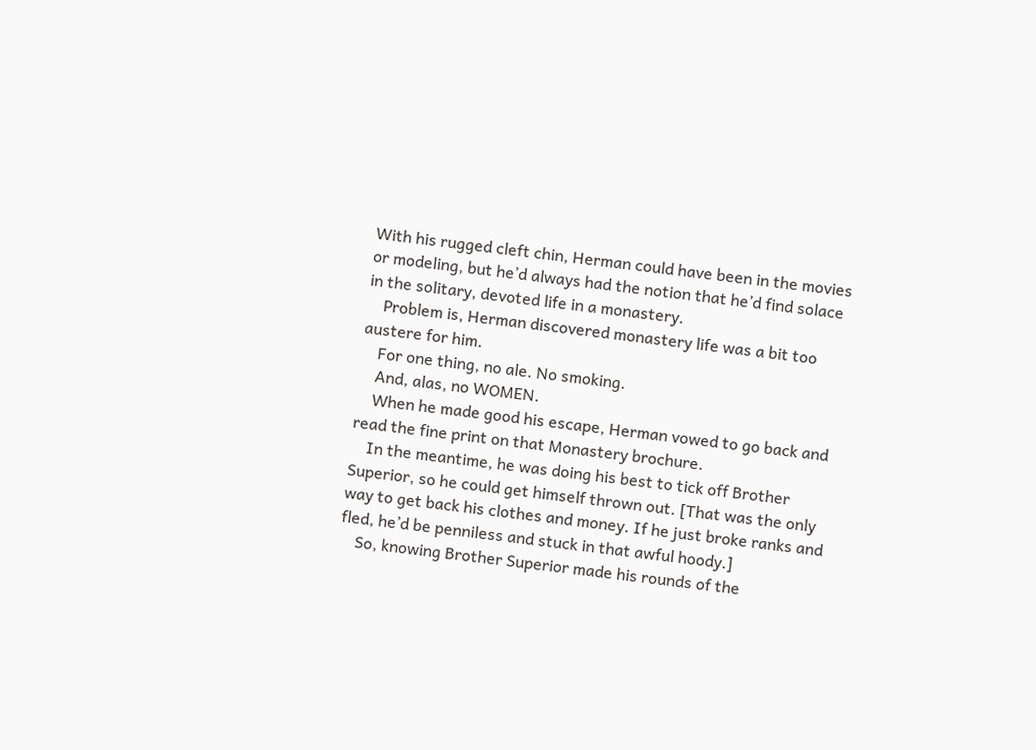With his rugged cleft chin, Herman could have been in the movies or modeling, but he’d always had the notion that he’d find solace in the solitary, devoted life in a monastery.
    Problem is, Herman discovered monastery life was a bit too austere for him.
    For one thing, no ale. No smoking.
    And, alas, no WOMEN.
    When he made good his escape, Herman vowed to go back and read the fine print on that Monastery brochure.
    In the meantime, he was doing his best to tick off Brother Superior, so he could get himself thrown out. [That was the only way to get back his clothes and money. If he just broke ranks and fled, he’d be penniless and stuck in that awful hoody.]
    So, knowing Brother Superior made his rounds of the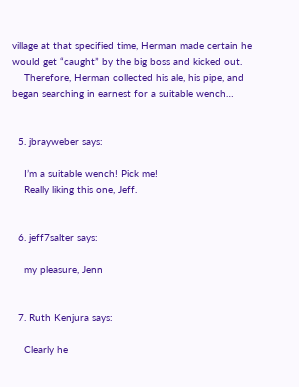village at that specified time, Herman made certain he would get “caught” by the big boss and kicked out.
    Therefore, Herman collected his ale, his pipe, and began searching in earnest for a suitable wench…


  5. jbrayweber says:

    I’m a suitable wench! Pick me!
    Really liking this one, Jeff.


  6. jeff7salter says:

    my pleasure, Jenn


  7. Ruth Kenjura says:

    Clearly he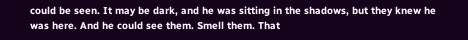could be seen. It may be dark, and he was sitting in the shadows, but they knew he was here. And he could see them. Smell them. That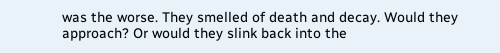was the worse. They smelled of death and decay. Would they approach? Or would they slink back into the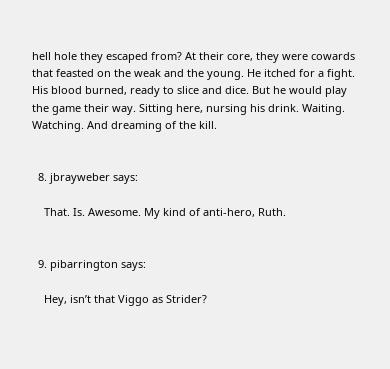hell hole they escaped from? At their core, they were cowards that feasted on the weak and the young. He itched for a fight. His blood burned, ready to slice and dice. But he would play the game their way. Sitting here, nursing his drink. Waiting. Watching. And dreaming of the kill.


  8. jbrayweber says:

    That. Is. Awesome. My kind of anti-hero, Ruth.


  9. pibarrington says:

    Hey, isn’t that Viggo as Strider?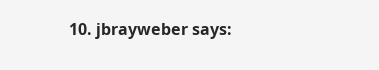10. jbrayweber says: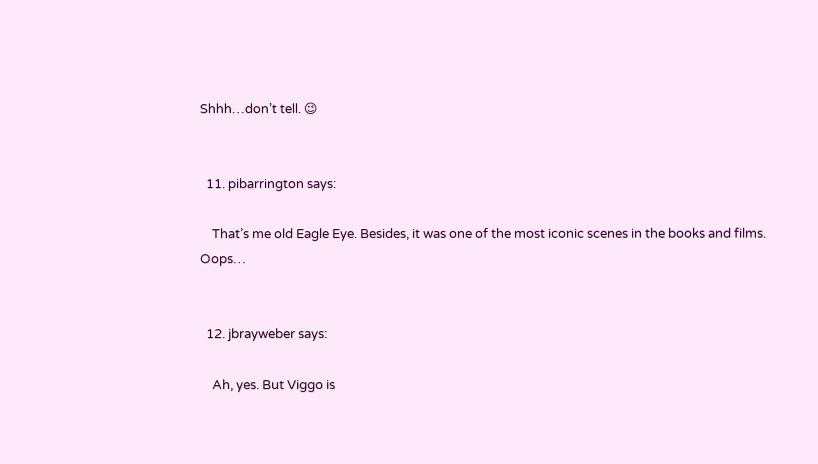Shhh…don’t tell. 😉


  11. pibarrington says:

    That’s me old Eagle Eye. Besides, it was one of the most iconic scenes in the books and films. Oops…


  12. jbrayweber says:

    Ah, yes. But Viggo is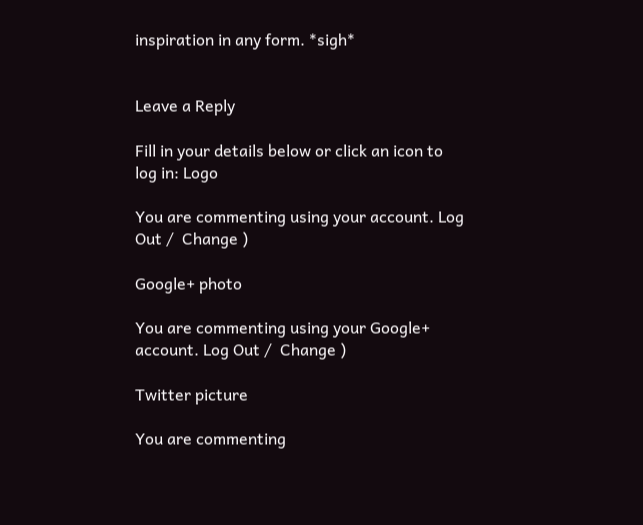inspiration in any form. *sigh*


Leave a Reply

Fill in your details below or click an icon to log in: Logo

You are commenting using your account. Log Out /  Change )

Google+ photo

You are commenting using your Google+ account. Log Out /  Change )

Twitter picture

You are commenting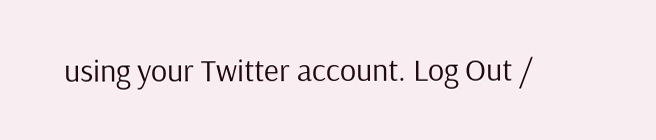using your Twitter account. Log Out /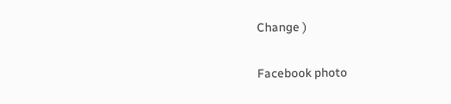Change )

Facebook photo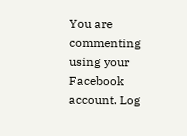You are commenting using your Facebook account. Log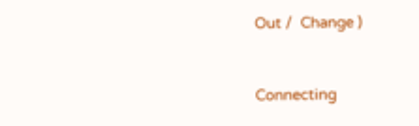Out /  Change )


Connecting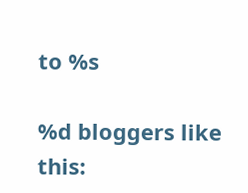to %s

%d bloggers like this: